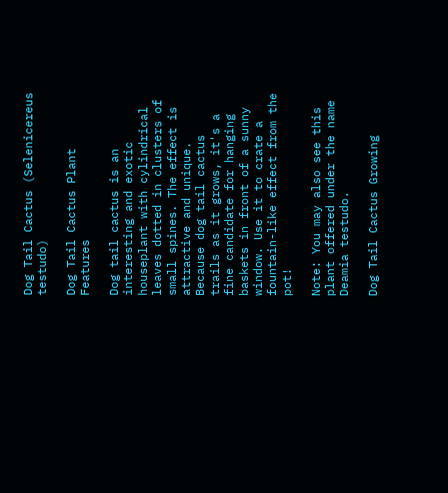Dog Tail Cactus (Selenicereus testudo)

Dog Tail Cactus Plant Features

Dog tail cactus is an interesting and exotic houseplant with cylindrical leaves dotted in clusters of small spines. The effect is attractive and unique. Because dog tail cactus trails as it grows, it's a fine candidate for hanging baskets in front of a sunny window. Use it to crate a fountain-like effect from the pot!

Note: You may also see this plant offered under the name Deamia testudo.

Dog Tail Cactus Growing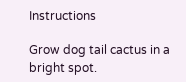Instructions

Grow dog tail cactus in a bright spot.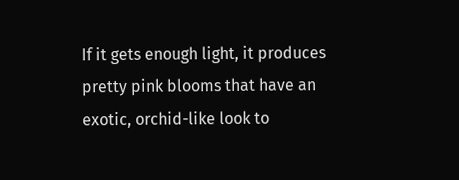If it gets enough light, it produces pretty pink blooms that have an exotic, orchid-like look to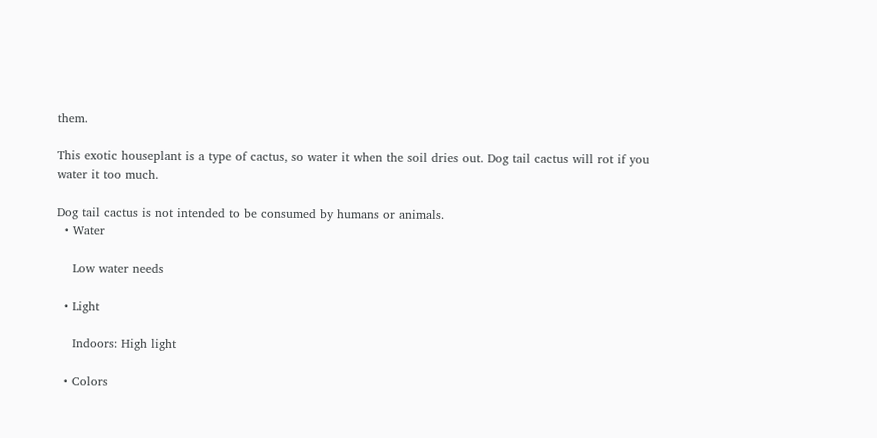them.

This exotic houseplant is a type of cactus, so water it when the soil dries out. Dog tail cactus will rot if you water it too much.

Dog tail cactus is not intended to be consumed by humans or animals.
  • Water

    Low water needs

  • Light

    Indoors: High light

  • Colors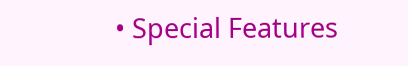• Special Features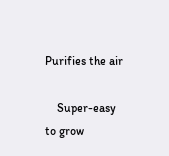Purifies the air

    Super-easy to grow